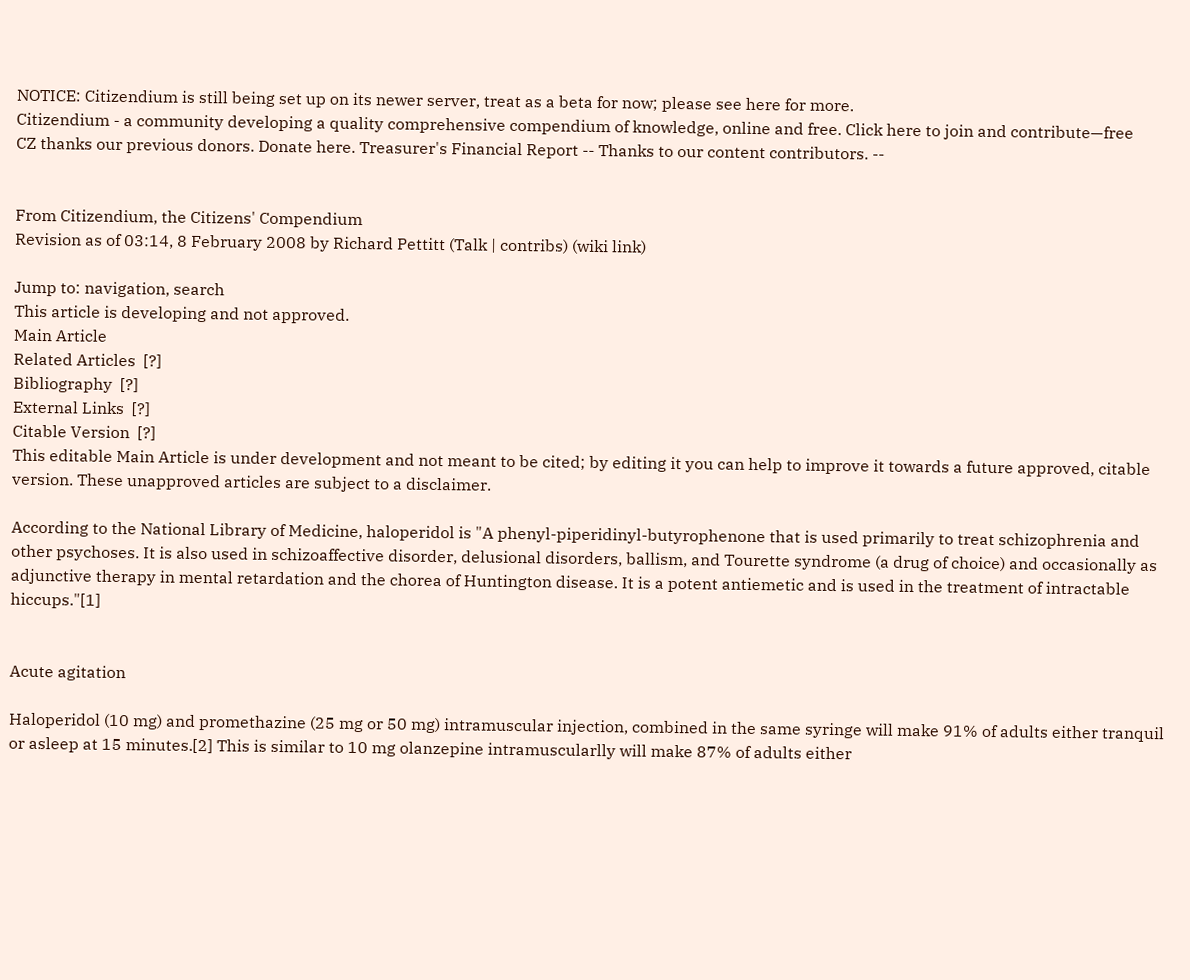NOTICE: Citizendium is still being set up on its newer server, treat as a beta for now; please see here for more.
Citizendium - a community developing a quality comprehensive compendium of knowledge, online and free. Click here to join and contribute—free
CZ thanks our previous donors. Donate here. Treasurer's Financial Report -- Thanks to our content contributors. --


From Citizendium, the Citizens' Compendium
Revision as of 03:14, 8 February 2008 by Richard Pettitt (Talk | contribs) (wiki link)

Jump to: navigation, search
This article is developing and not approved.
Main Article
Related Articles  [?]
Bibliography  [?]
External Links  [?]
Citable Version  [?]
This editable Main Article is under development and not meant to be cited; by editing it you can help to improve it towards a future approved, citable version. These unapproved articles are subject to a disclaimer.

According to the National Library of Medicine, haloperidol is "A phenyl-piperidinyl-butyrophenone that is used primarily to treat schizophrenia and other psychoses. It is also used in schizoaffective disorder, delusional disorders, ballism, and Tourette syndrome (a drug of choice) and occasionally as adjunctive therapy in mental retardation and the chorea of Huntington disease. It is a potent antiemetic and is used in the treatment of intractable hiccups."[1]


Acute agitation

Haloperidol (10 mg) and promethazine (25 mg or 50 mg) intramuscular injection, combined in the same syringe will make 91% of adults either tranquil or asleep at 15 minutes.[2] This is similar to 10 mg olanzepine intramuscularlly will make 87% of adults either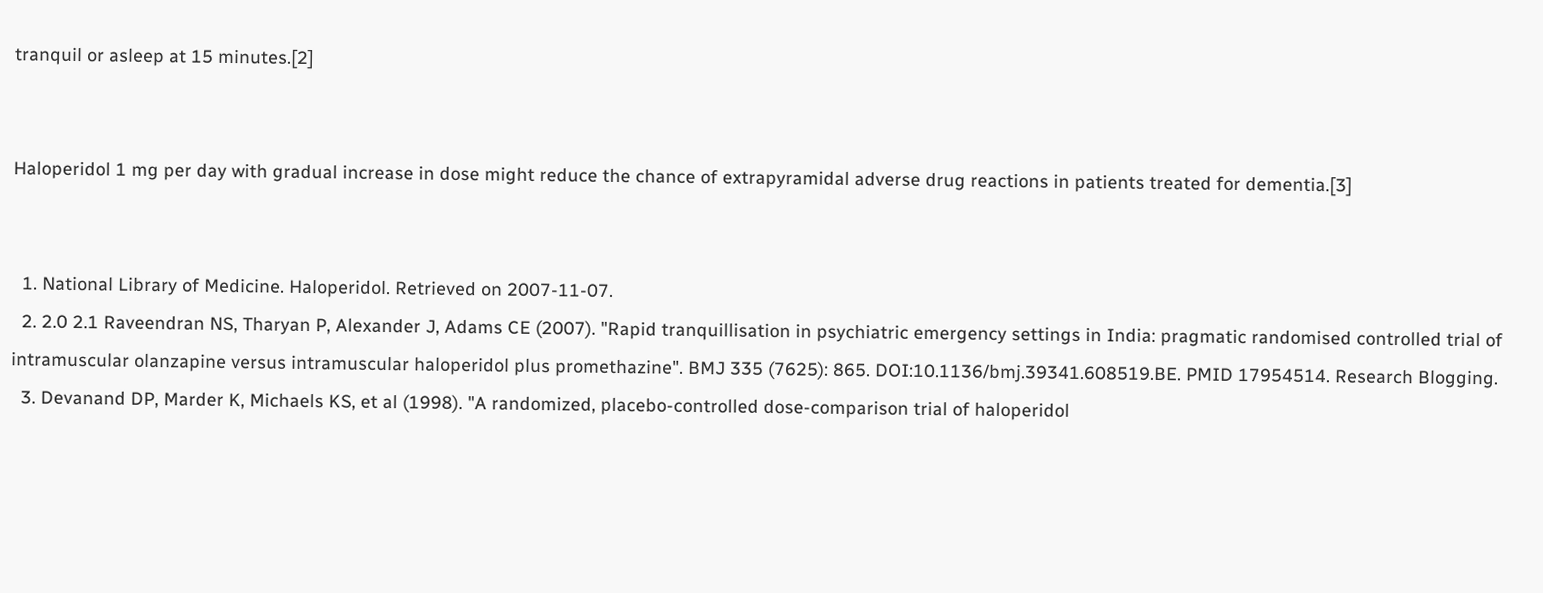tranquil or asleep at 15 minutes.[2]


Haloperidol 1 mg per day with gradual increase in dose might reduce the chance of extrapyramidal adverse drug reactions in patients treated for dementia.[3]


  1. National Library of Medicine. Haloperidol. Retrieved on 2007-11-07.
  2. 2.0 2.1 Raveendran NS, Tharyan P, Alexander J, Adams CE (2007). "Rapid tranquillisation in psychiatric emergency settings in India: pragmatic randomised controlled trial of intramuscular olanzapine versus intramuscular haloperidol plus promethazine". BMJ 335 (7625): 865. DOI:10.1136/bmj.39341.608519.BE. PMID 17954514. Research Blogging.
  3. Devanand DP, Marder K, Michaels KS, et al (1998). "A randomized, placebo-controlled dose-comparison trial of haloperidol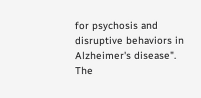for psychosis and disruptive behaviors in Alzheimer's disease". The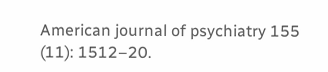American journal of psychiatry 155 (11): 1512–20.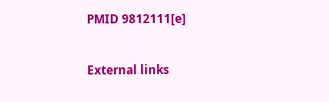PMID 9812111[e]

External links